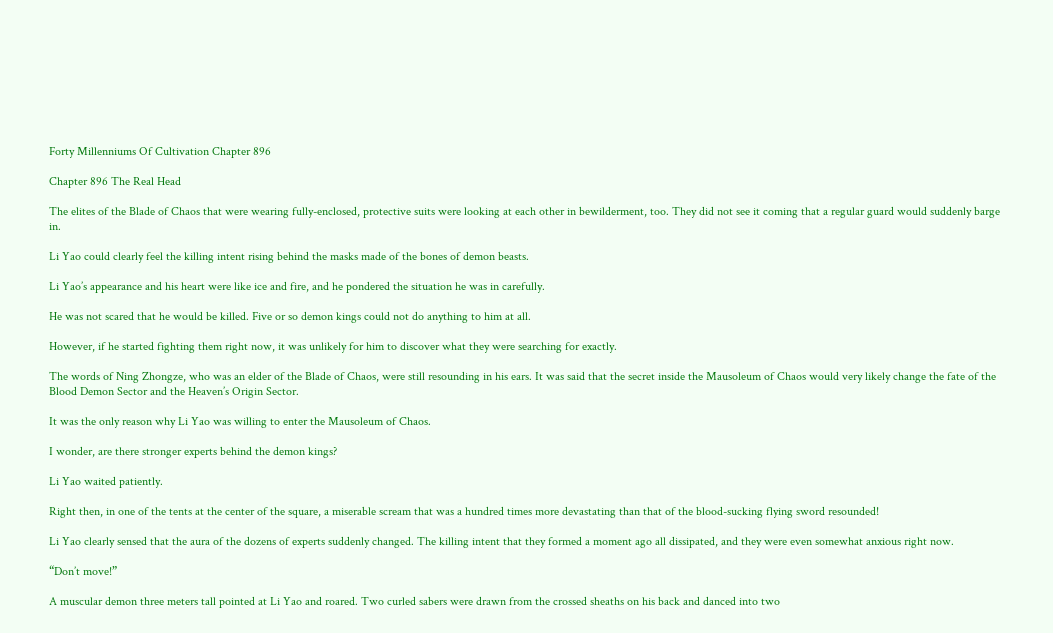Forty Millenniums Of Cultivation Chapter 896

Chapter 896 The Real Head

The elites of the Blade of Chaos that were wearing fully-enclosed, protective suits were looking at each other in bewilderment, too. They did not see it coming that a regular guard would suddenly barge in.

Li Yao could clearly feel the killing intent rising behind the masks made of the bones of demon beasts.

Li Yao’s appearance and his heart were like ice and fire, and he pondered the situation he was in carefully.

He was not scared that he would be killed. Five or so demon kings could not do anything to him at all.

However, if he started fighting them right now, it was unlikely for him to discover what they were searching for exactly.

The words of Ning Zhongze, who was an elder of the Blade of Chaos, were still resounding in his ears. It was said that the secret inside the Mausoleum of Chaos would very likely change the fate of the Blood Demon Sector and the Heaven’s Origin Sector.

It was the only reason why Li Yao was willing to enter the Mausoleum of Chaos.

I wonder, are there stronger experts behind the demon kings?

Li Yao waited patiently.

Right then, in one of the tents at the center of the square, a miserable scream that was a hundred times more devastating than that of the blood-sucking flying sword resounded!

Li Yao clearly sensed that the aura of the dozens of experts suddenly changed. The killing intent that they formed a moment ago all dissipated, and they were even somewhat anxious right now.

“Don’t move!”

A muscular demon three meters tall pointed at Li Yao and roared. Two curled sabers were drawn from the crossed sheaths on his back and danced into two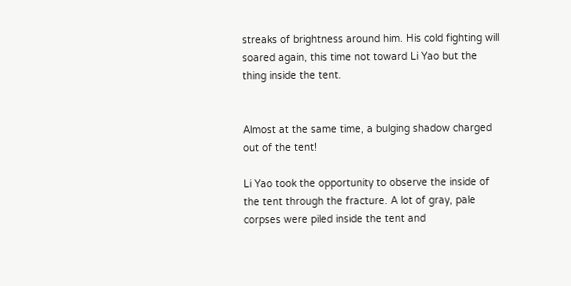streaks of brightness around him. His cold fighting will soared again, this time not toward Li Yao but the thing inside the tent.


Almost at the same time, a bulging shadow charged out of the tent!

Li Yao took the opportunity to observe the inside of the tent through the fracture. A lot of gray, pale corpses were piled inside the tent and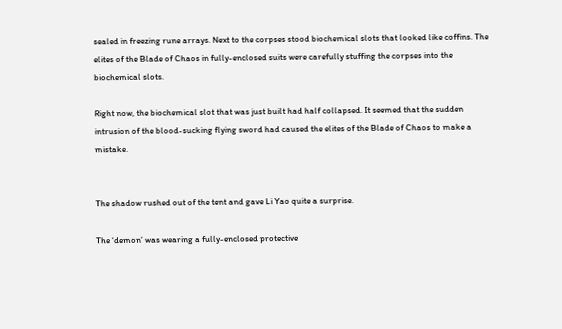sealed in freezing rune arrays. Next to the corpses stood biochemical slots that looked like coffins. The elites of the Blade of Chaos in fully-enclosed suits were carefully stuffing the corpses into the biochemical slots.

Right now, the biochemical slot that was just built had half collapsed. It seemed that the sudden intrusion of the blood-sucking flying sword had caused the elites of the Blade of Chaos to make a mistake.


The shadow rushed out of the tent and gave Li Yao quite a surprise.

The ‘demon’ was wearing a fully-enclosed protective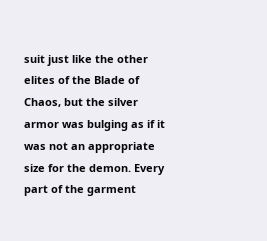suit just like the other elites of the Blade of Chaos, but the silver armor was bulging as if it was not an appropriate size for the demon. Every part of the garment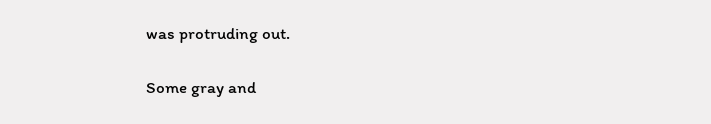was protruding out.

Some gray and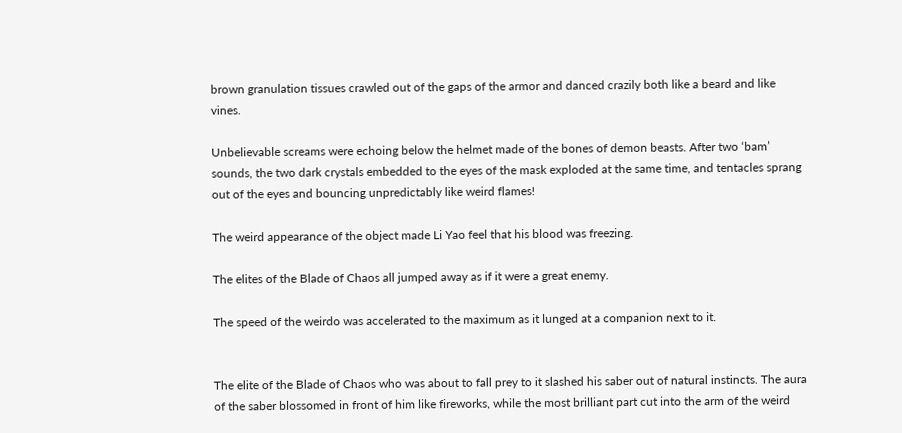brown granulation tissues crawled out of the gaps of the armor and danced crazily both like a beard and like vines.

Unbelievable screams were echoing below the helmet made of the bones of demon beasts. After two ‘bam’ sounds, the two dark crystals embedded to the eyes of the mask exploded at the same time, and tentacles sprang out of the eyes and bouncing unpredictably like weird flames!

The weird appearance of the object made Li Yao feel that his blood was freezing.

The elites of the Blade of Chaos all jumped away as if it were a great enemy.

The speed of the weirdo was accelerated to the maximum as it lunged at a companion next to it.


The elite of the Blade of Chaos who was about to fall prey to it slashed his saber out of natural instincts. The aura of the saber blossomed in front of him like fireworks, while the most brilliant part cut into the arm of the weird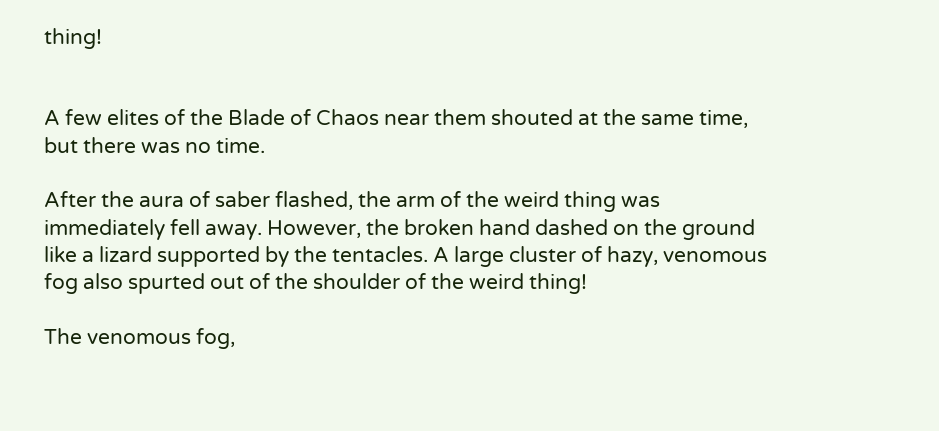thing!


A few elites of the Blade of Chaos near them shouted at the same time, but there was no time.

After the aura of saber flashed, the arm of the weird thing was immediately fell away. However, the broken hand dashed on the ground like a lizard supported by the tentacles. A large cluster of hazy, venomous fog also spurted out of the shoulder of the weird thing!

The venomous fog,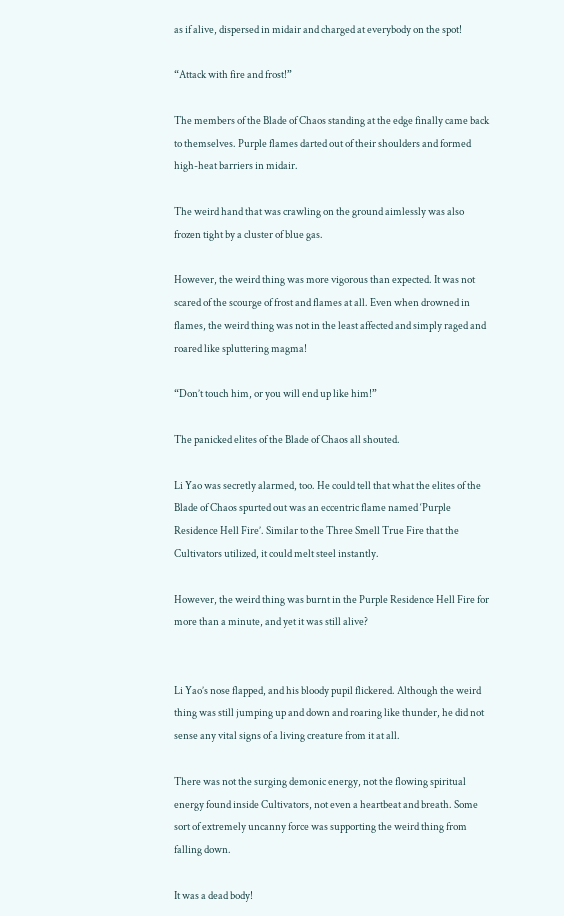as if alive, dispersed in midair and charged at everybody on the spot!

“Attack with fire and frost!”

The members of the Blade of Chaos standing at the edge finally came back to themselves. Purple flames darted out of their shoulders and formed high-heat barriers in midair.

The weird hand that was crawling on the ground aimlessly was also frozen tight by a cluster of blue gas.

However, the weird thing was more vigorous than expected. It was not scared of the scourge of frost and flames at all. Even when drowned in flames, the weird thing was not in the least affected and simply raged and roared like spluttering magma!

“Don’t touch him, or you will end up like him!”

The panicked elites of the Blade of Chaos all shouted.

Li Yao was secretly alarmed, too. He could tell that what the elites of the Blade of Chaos spurted out was an eccentric flame named ‘Purple Residence Hell Fire’. Similar to the Three Smell True Fire that the Cultivators utilized, it could melt steel instantly.

However, the weird thing was burnt in the Purple Residence Hell Fire for more than a minute, and yet it was still alive?


Li Yao’s nose flapped, and his bloody pupil flickered. Although the weird thing was still jumping up and down and roaring like thunder, he did not sense any vital signs of a living creature from it at all.

There was not the surging demonic energy, not the flowing spiritual energy found inside Cultivators, not even a heartbeat and breath. Some sort of extremely uncanny force was supporting the weird thing from falling down.

It was a dead body!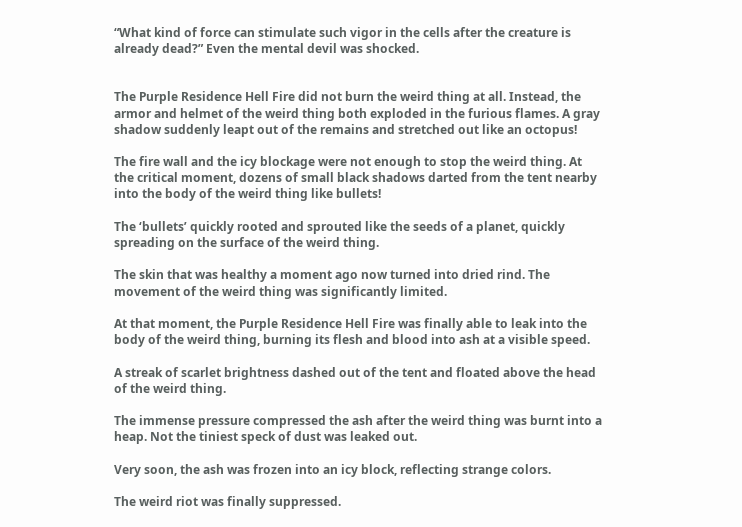“What kind of force can stimulate such vigor in the cells after the creature is already dead?” Even the mental devil was shocked.


The Purple Residence Hell Fire did not burn the weird thing at all. Instead, the armor and helmet of the weird thing both exploded in the furious flames. A gray shadow suddenly leapt out of the remains and stretched out like an octopus!

The fire wall and the icy blockage were not enough to stop the weird thing. At the critical moment, dozens of small black shadows darted from the tent nearby into the body of the weird thing like bullets!

The ‘bullets’ quickly rooted and sprouted like the seeds of a planet, quickly spreading on the surface of the weird thing.

The skin that was healthy a moment ago now turned into dried rind. The movement of the weird thing was significantly limited.

At that moment, the Purple Residence Hell Fire was finally able to leak into the body of the weird thing, burning its flesh and blood into ash at a visible speed.

A streak of scarlet brightness dashed out of the tent and floated above the head of the weird thing.

The immense pressure compressed the ash after the weird thing was burnt into a heap. Not the tiniest speck of dust was leaked out.

Very soon, the ash was frozen into an icy block, reflecting strange colors.

The weird riot was finally suppressed.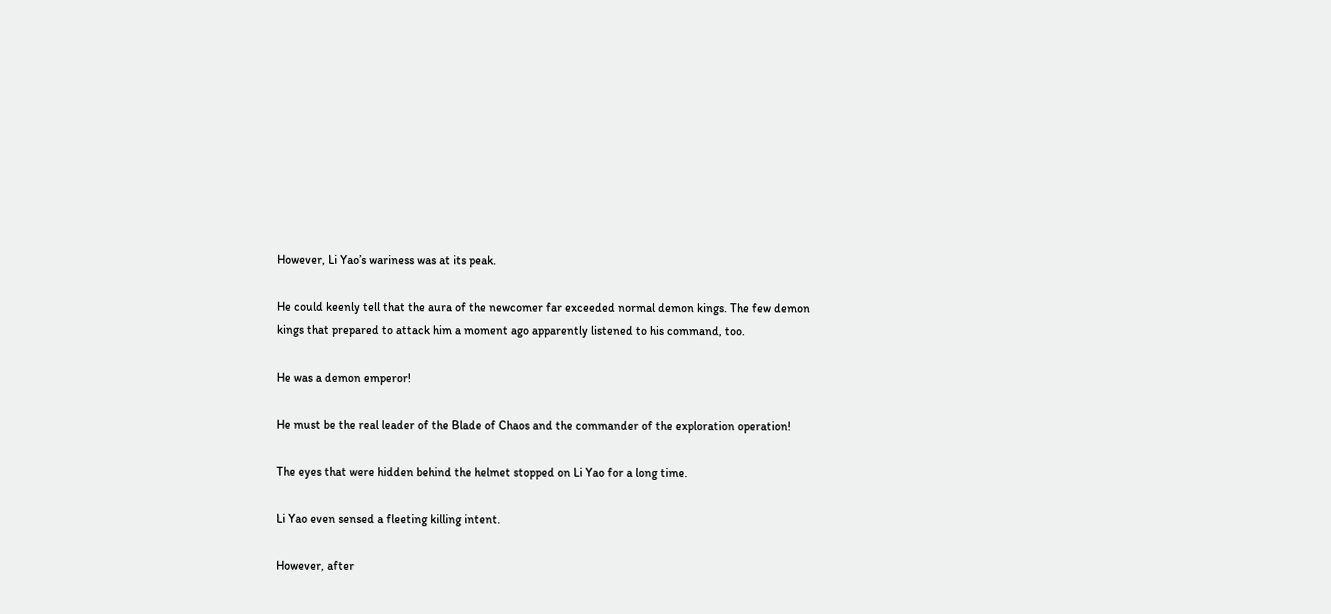However, Li Yao’s wariness was at its peak.

He could keenly tell that the aura of the newcomer far exceeded normal demon kings. The few demon kings that prepared to attack him a moment ago apparently listened to his command, too.

He was a demon emperor!

He must be the real leader of the Blade of Chaos and the commander of the exploration operation!

The eyes that were hidden behind the helmet stopped on Li Yao for a long time.

Li Yao even sensed a fleeting killing intent.

However, after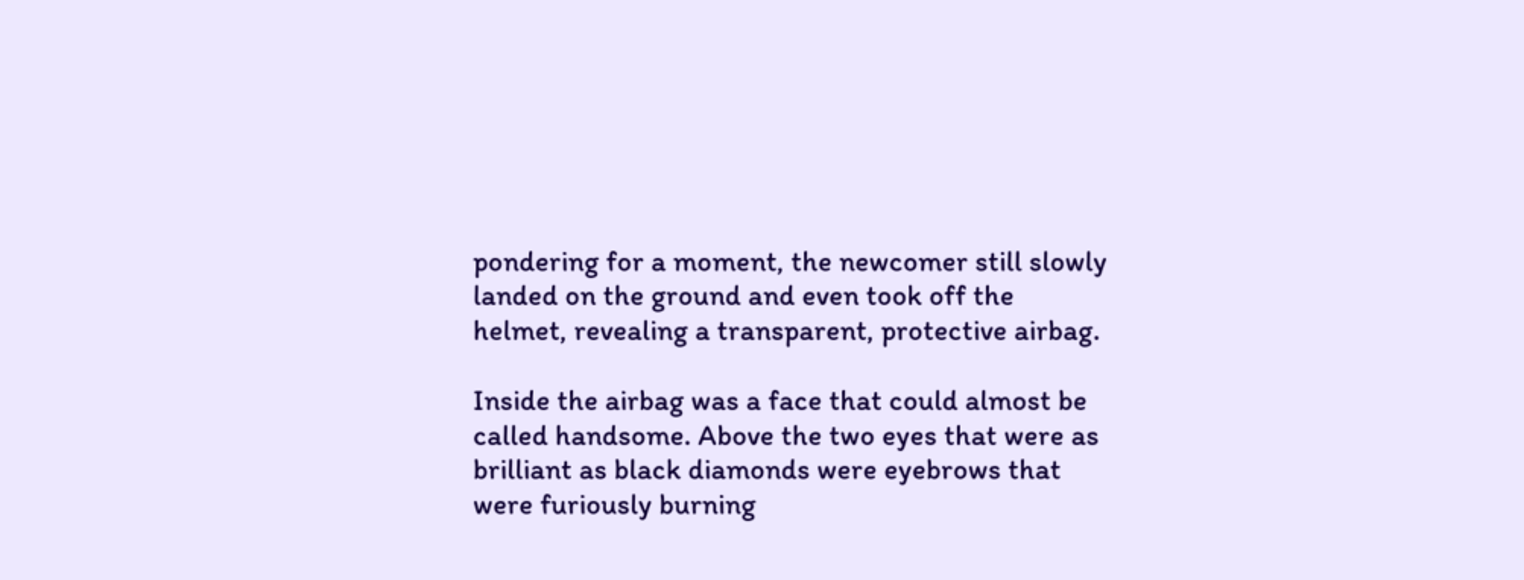pondering for a moment, the newcomer still slowly landed on the ground and even took off the helmet, revealing a transparent, protective airbag.

Inside the airbag was a face that could almost be called handsome. Above the two eyes that were as brilliant as black diamonds were eyebrows that were furiously burning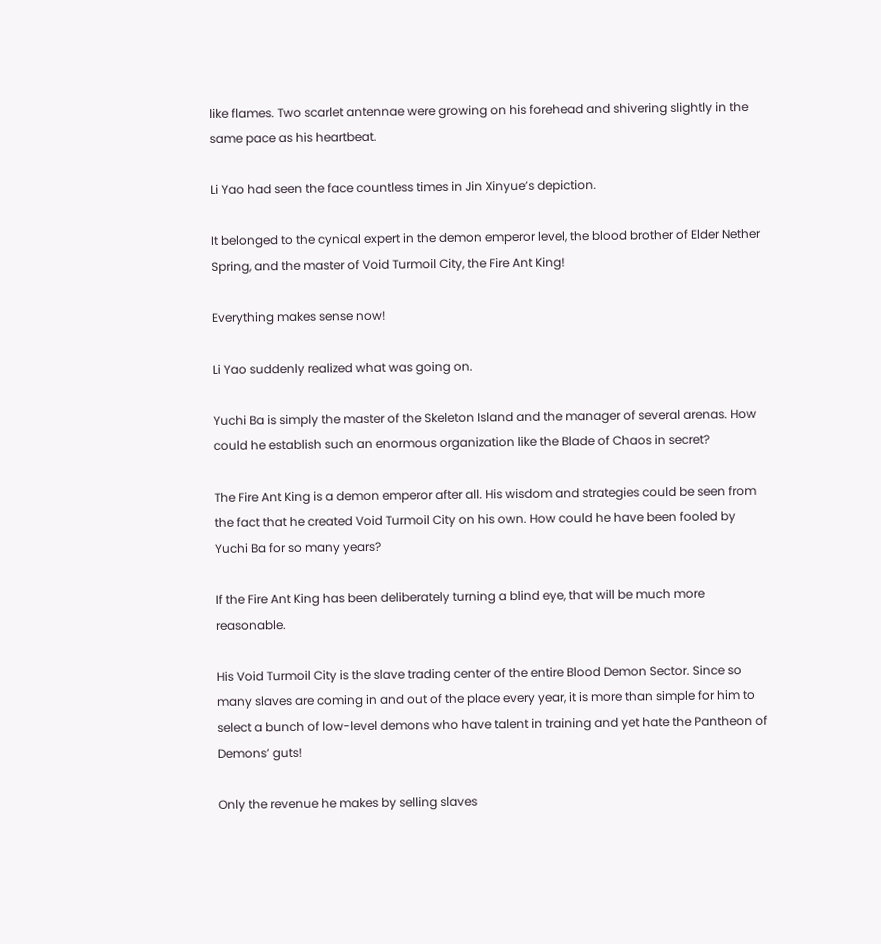like flames. Two scarlet antennae were growing on his forehead and shivering slightly in the same pace as his heartbeat.

Li Yao had seen the face countless times in Jin Xinyue’s depiction.

It belonged to the cynical expert in the demon emperor level, the blood brother of Elder Nether Spring, and the master of Void Turmoil City, the Fire Ant King!

Everything makes sense now!

Li Yao suddenly realized what was going on.

Yuchi Ba is simply the master of the Skeleton Island and the manager of several arenas. How could he establish such an enormous organization like the Blade of Chaos in secret?

The Fire Ant King is a demon emperor after all. His wisdom and strategies could be seen from the fact that he created Void Turmoil City on his own. How could he have been fooled by Yuchi Ba for so many years?

If the Fire Ant King has been deliberately turning a blind eye, that will be much more reasonable.

His Void Turmoil City is the slave trading center of the entire Blood Demon Sector. Since so many slaves are coming in and out of the place every year, it is more than simple for him to select a bunch of low-level demons who have talent in training and yet hate the Pantheon of Demons’ guts!

Only the revenue he makes by selling slaves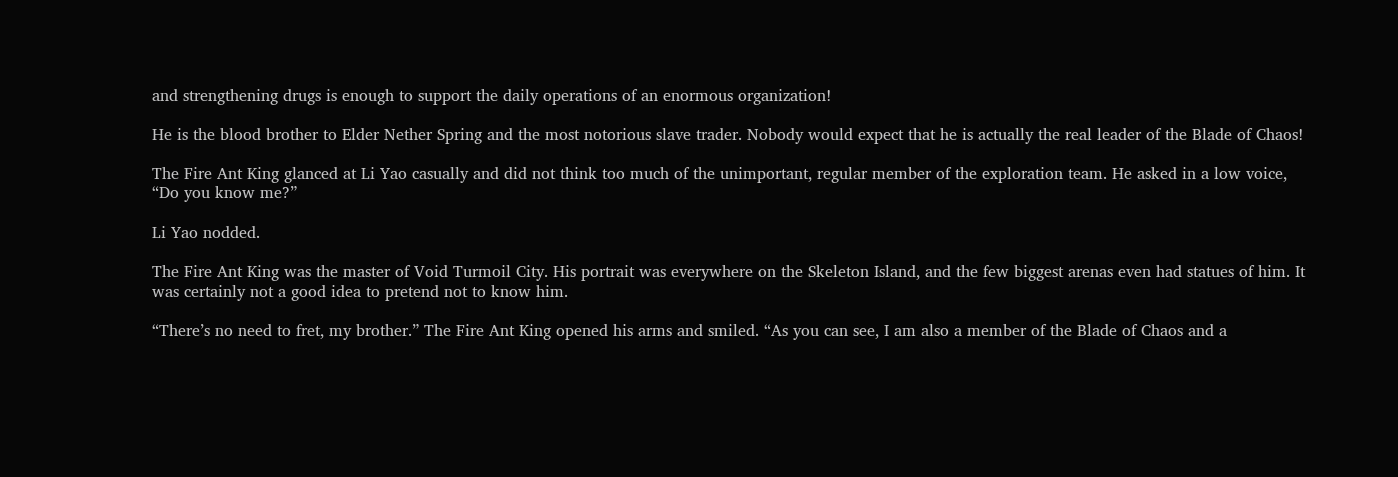and strengthening drugs is enough to support the daily operations of an enormous organization!

He is the blood brother to Elder Nether Spring and the most notorious slave trader. Nobody would expect that he is actually the real leader of the Blade of Chaos!

The Fire Ant King glanced at Li Yao casually and did not think too much of the unimportant, regular member of the exploration team. He asked in a low voice, “Do you know me?”

Li Yao nodded.

The Fire Ant King was the master of Void Turmoil City. His portrait was everywhere on the Skeleton Island, and the few biggest arenas even had statues of him. It was certainly not a good idea to pretend not to know him.

“There’s no need to fret, my brother.” The Fire Ant King opened his arms and smiled. “As you can see, I am also a member of the Blade of Chaos and a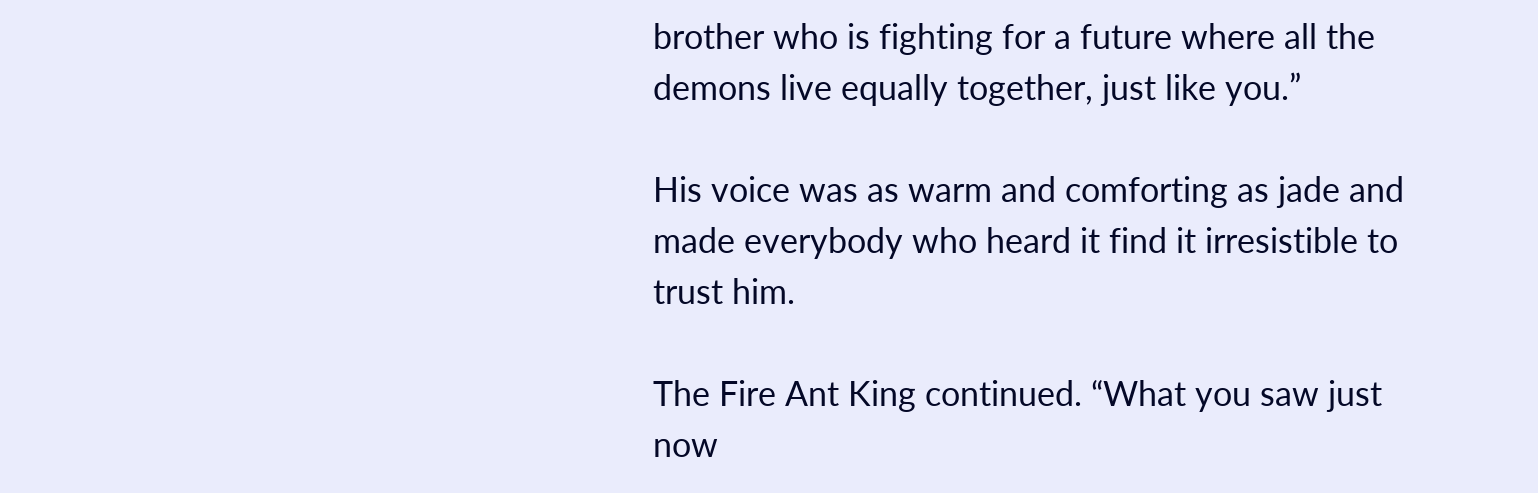brother who is fighting for a future where all the demons live equally together, just like you.”

His voice was as warm and comforting as jade and made everybody who heard it find it irresistible to trust him.

The Fire Ant King continued. “What you saw just now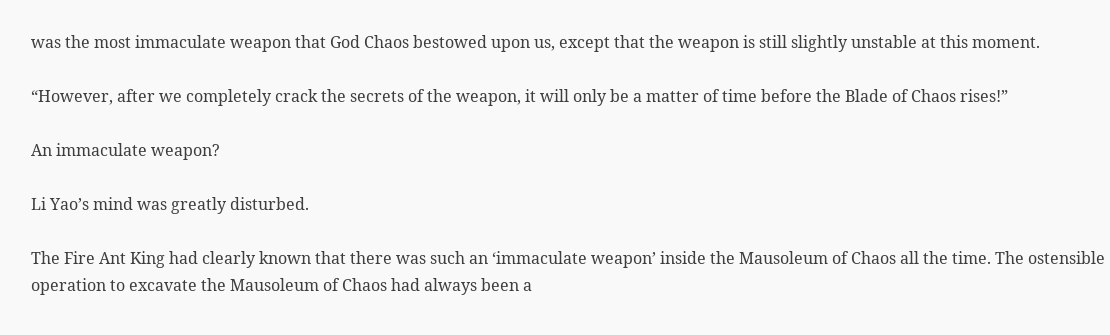was the most immaculate weapon that God Chaos bestowed upon us, except that the weapon is still slightly unstable at this moment.

“However, after we completely crack the secrets of the weapon, it will only be a matter of time before the Blade of Chaos rises!”

An immaculate weapon?

Li Yao’s mind was greatly disturbed.

The Fire Ant King had clearly known that there was such an ‘immaculate weapon’ inside the Mausoleum of Chaos all the time. The ostensible operation to excavate the Mausoleum of Chaos had always been a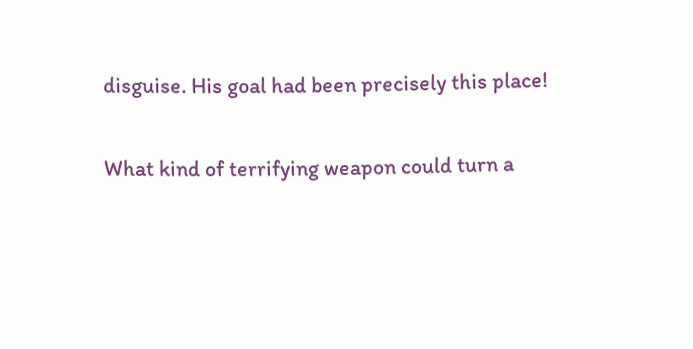disguise. His goal had been precisely this place!

What kind of terrifying weapon could turn a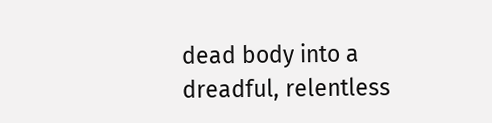dead body into a dreadful, relentless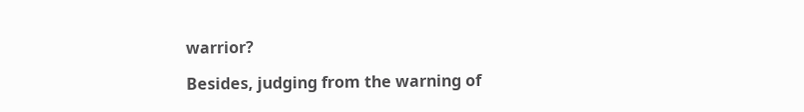warrior?

Besides, judging from the warning of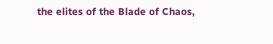the elites of the Blade of Chaos,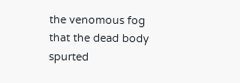the venomous fog that the dead body spurted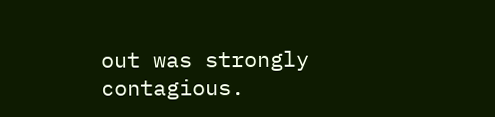out was strongly contagious.